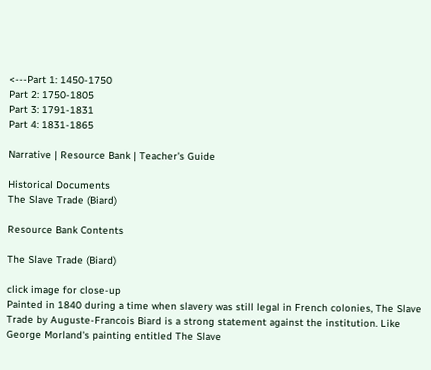<---Part 1: 1450-1750
Part 2: 1750-1805
Part 3: 1791-1831
Part 4: 1831-1865

Narrative | Resource Bank | Teacher's Guide

Historical Documents
The Slave Trade (Biard)

Resource Bank Contents

The Slave Trade (Biard)

click image for close-up
Painted in 1840 during a time when slavery was still legal in French colonies, The Slave Trade by Auguste-Francois Biard is a strong statement against the institution. Like George Morland's painting entitled The Slave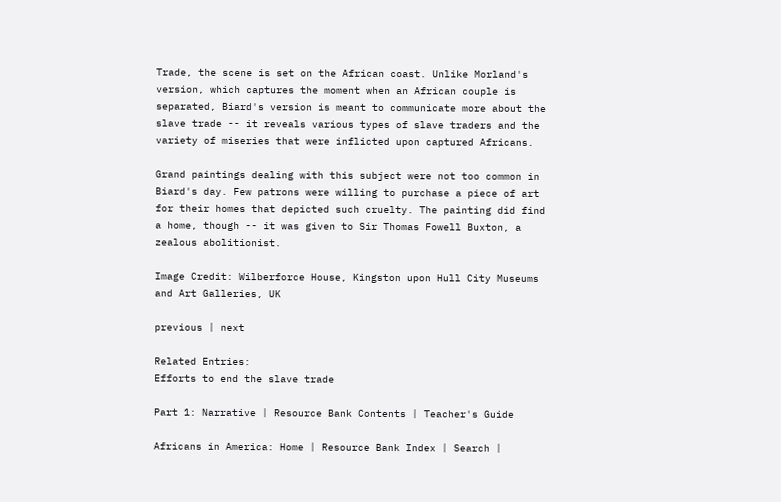Trade, the scene is set on the African coast. Unlike Morland's version, which captures the moment when an African couple is separated, Biard's version is meant to communicate more about the slave trade -- it reveals various types of slave traders and the variety of miseries that were inflicted upon captured Africans.

Grand paintings dealing with this subject were not too common in Biard's day. Few patrons were willing to purchase a piece of art for their homes that depicted such cruelty. The painting did find a home, though -- it was given to Sir Thomas Fowell Buxton, a zealous abolitionist.

Image Credit: Wilberforce House, Kingston upon Hull City Museums and Art Galleries, UK

previous | next

Related Entries:
Efforts to end the slave trade

Part 1: Narrative | Resource Bank Contents | Teacher's Guide

Africans in America: Home | Resource Bank Index | Search |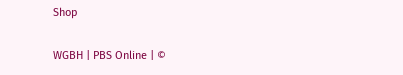Shop

WGBH | PBS Online | ©